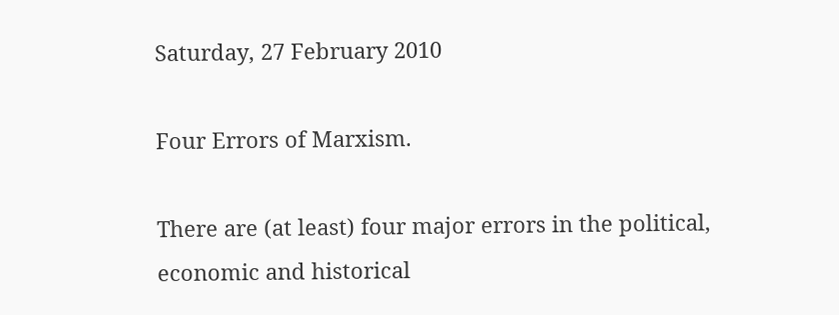Saturday, 27 February 2010

Four Errors of Marxism.

There are (at least) four major errors in the political, economic and historical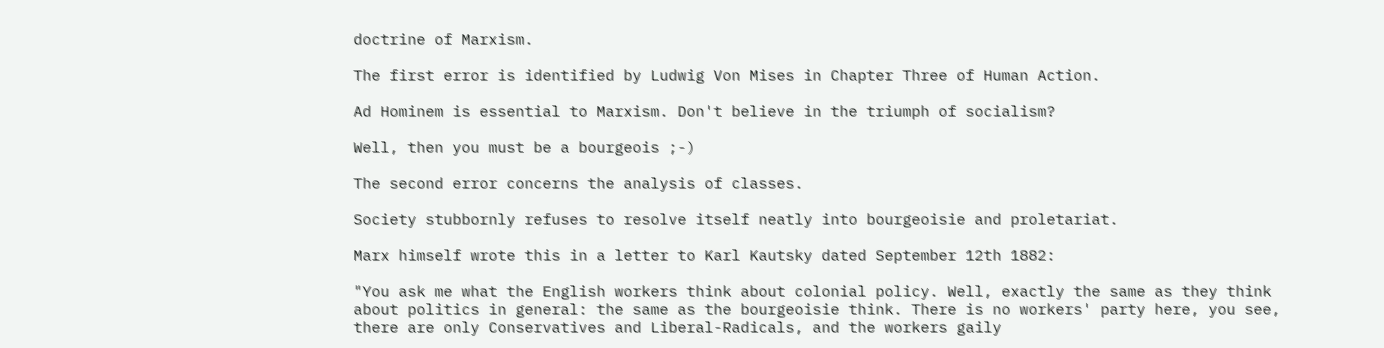doctrine of Marxism.

The first error is identified by Ludwig Von Mises in Chapter Three of Human Action.

Ad Hominem is essential to Marxism. Don't believe in the triumph of socialism?

Well, then you must be a bourgeois ;-)

The second error concerns the analysis of classes.

Society stubbornly refuses to resolve itself neatly into bourgeoisie and proletariat.

Marx himself wrote this in a letter to Karl Kautsky dated September 12th 1882:

"You ask me what the English workers think about colonial policy. Well, exactly the same as they think about politics in general: the same as the bourgeoisie think. There is no workers' party here, you see, there are only Conservatives and Liberal-Radicals, and the workers gaily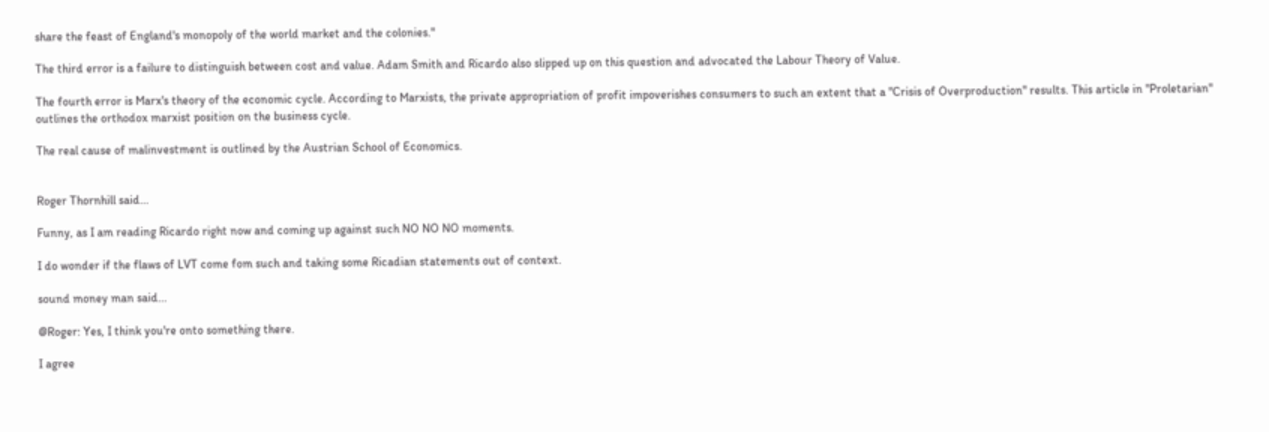share the feast of England's monopoly of the world market and the colonies."

The third error is a failure to distinguish between cost and value. Adam Smith and Ricardo also slipped up on this question and advocated the Labour Theory of Value.

The fourth error is Marx's theory of the economic cycle. According to Marxists, the private appropriation of profit impoverishes consumers to such an extent that a "Crisis of Overproduction" results. This article in "Proletarian" outlines the orthodox marxist position on the business cycle.

The real cause of malinvestment is outlined by the Austrian School of Economics.


Roger Thornhill said...

Funny, as I am reading Ricardo right now and coming up against such NO NO NO moments.

I do wonder if the flaws of LVT come fom such and taking some Ricadian statements out of context.

sound money man said...

@Roger: Yes, I think you're onto something there.

I agree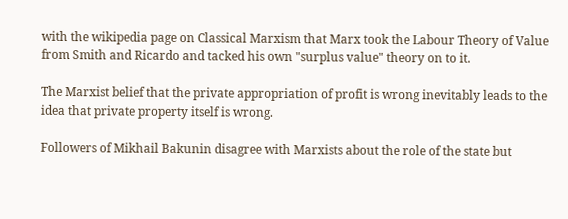with the wikipedia page on Classical Marxism that Marx took the Labour Theory of Value from Smith and Ricardo and tacked his own "surplus value" theory on to it.

The Marxist belief that the private appropriation of profit is wrong inevitably leads to the idea that private property itself is wrong.

Followers of Mikhail Bakunin disagree with Marxists about the role of the state but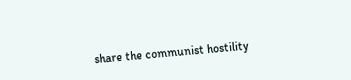share the communist hostility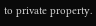to private property.